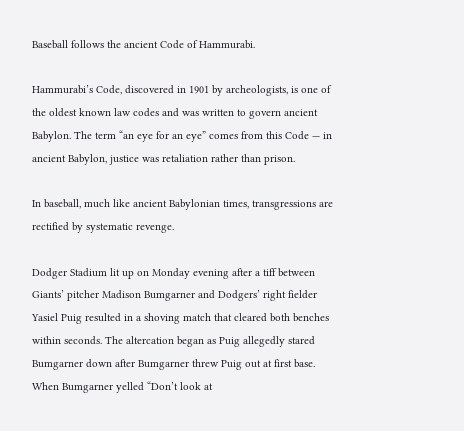Baseball follows the ancient Code of Hammurabi.

Hammurabi’s Code, discovered in 1901 by archeologists, is one of the oldest known law codes and was written to govern ancient Babylon. The term “an eye for an eye” comes from this Code — in ancient Babylon, justice was retaliation rather than prison.

In baseball, much like ancient Babylonian times, transgressions are rectified by systematic revenge.

Dodger Stadium lit up on Monday evening after a tiff between Giants’ pitcher Madison Bumgarner and Dodgers’ right fielder Yasiel Puig resulted in a shoving match that cleared both benches within seconds. The altercation began as Puig allegedly stared Bumgarner down after Bumgarner threw Puig out at first base. When Bumgarner yelled “Don’t look at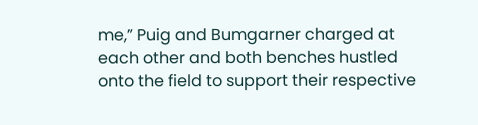me,” Puig and Bumgarner charged at each other and both benches hustled onto the field to support their respective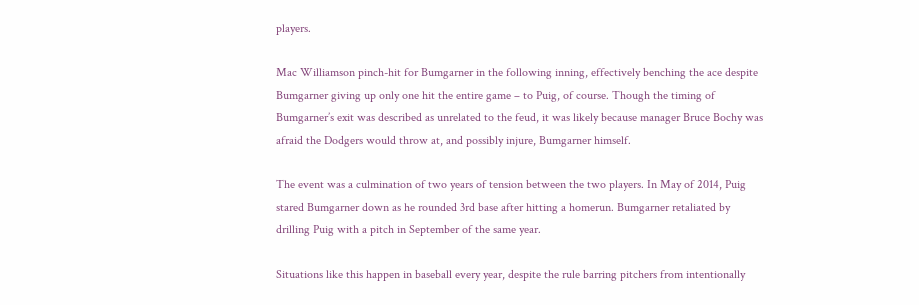players.

Mac Williamson pinch-hit for Bumgarner in the following inning, effectively benching the ace despite Bumgarner giving up only one hit the entire game – to Puig, of course. Though the timing of Bumgarner’s exit was described as unrelated to the feud, it was likely because manager Bruce Bochy was afraid the Dodgers would throw at, and possibly injure, Bumgarner himself.

The event was a culmination of two years of tension between the two players. In May of 2014, Puig stared Bumgarner down as he rounded 3rd base after hitting a homerun. Bumgarner retaliated by drilling Puig with a pitch in September of the same year.

Situations like this happen in baseball every year, despite the rule barring pitchers from intentionally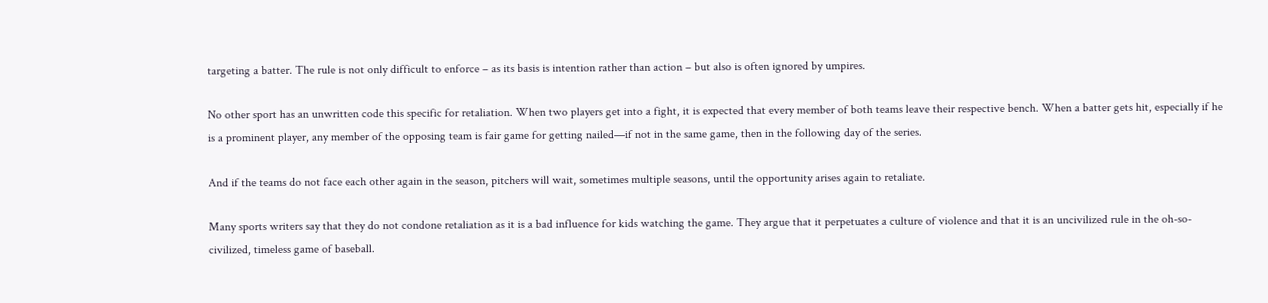targeting a batter. The rule is not only difficult to enforce – as its basis is intention rather than action – but also is often ignored by umpires.

No other sport has an unwritten code this specific for retaliation. When two players get into a fight, it is expected that every member of both teams leave their respective bench. When a batter gets hit, especially if he is a prominent player, any member of the opposing team is fair game for getting nailed—if not in the same game, then in the following day of the series.

And if the teams do not face each other again in the season, pitchers will wait, sometimes multiple seasons, until the opportunity arises again to retaliate.

Many sports writers say that they do not condone retaliation as it is a bad influence for kids watching the game. They argue that it perpetuates a culture of violence and that it is an uncivilized rule in the oh-so-civilized, timeless game of baseball.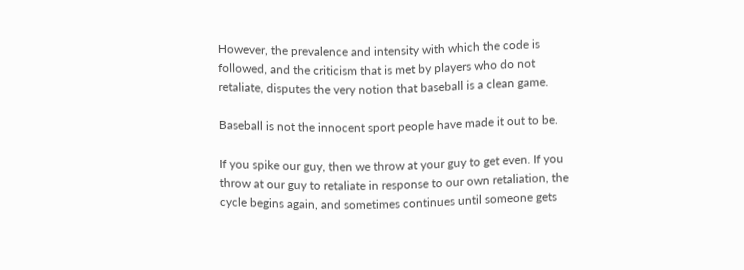However, the prevalence and intensity with which the code is followed, and the criticism that is met by players who do not retaliate, disputes the very notion that baseball is a clean game.

Baseball is not the innocent sport people have made it out to be.

If you spike our guy, then we throw at your guy to get even. If you throw at our guy to retaliate in response to our own retaliation, the cycle begins again, and sometimes continues until someone gets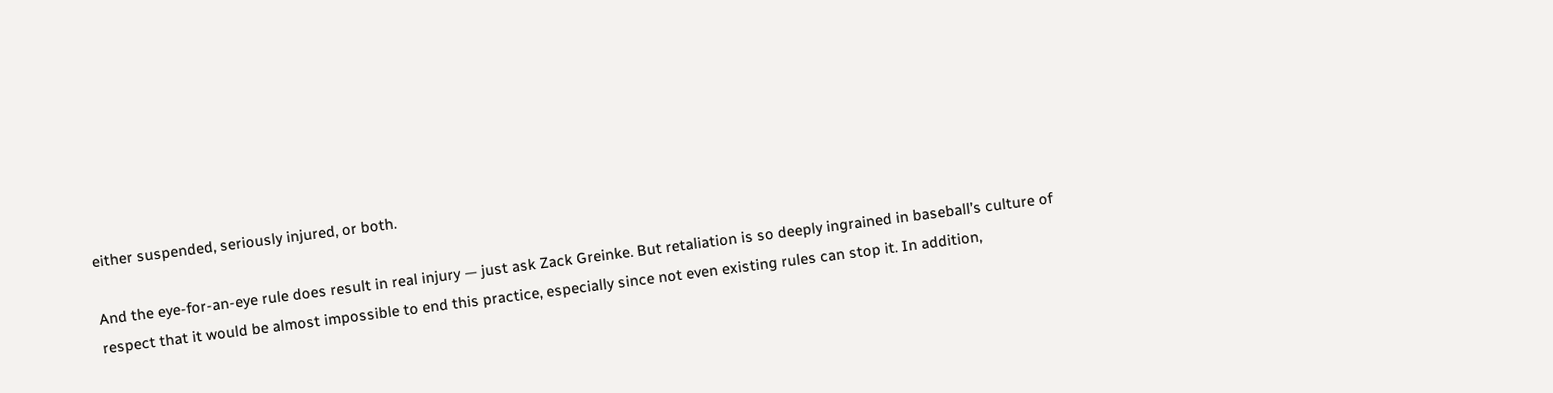either suspended, seriously injured, or both.

And the eye-for-an-eye rule does result in real injury — just ask Zack Greinke. But retaliation is so deeply ingrained in baseball’s culture of respect that it would be almost impossible to end this practice, especially since not even existing rules can stop it. In addition,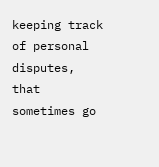keeping track of personal disputes, that sometimes go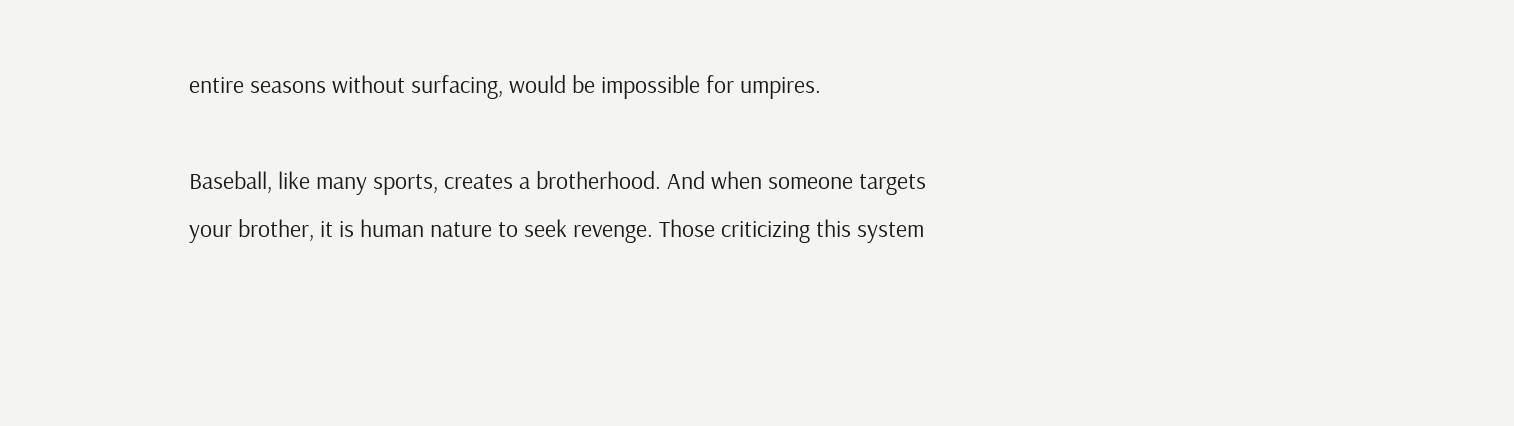entire seasons without surfacing, would be impossible for umpires.

Baseball, like many sports, creates a brotherhood. And when someone targets your brother, it is human nature to seek revenge. Those criticizing this system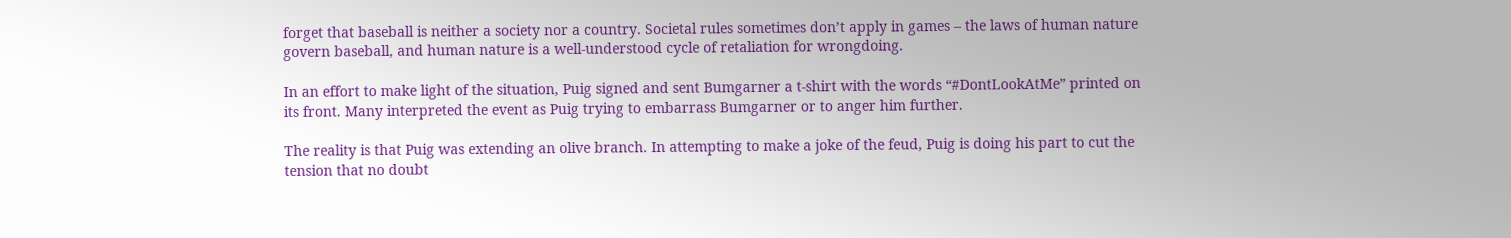forget that baseball is neither a society nor a country. Societal rules sometimes don’t apply in games – the laws of human nature govern baseball, and human nature is a well-understood cycle of retaliation for wrongdoing.

In an effort to make light of the situation, Puig signed and sent Bumgarner a t-shirt with the words “#DontLookAtMe” printed on its front. Many interpreted the event as Puig trying to embarrass Bumgarner or to anger him further.

The reality is that Puig was extending an olive branch. In attempting to make a joke of the feud, Puig is doing his part to cut the tension that no doubt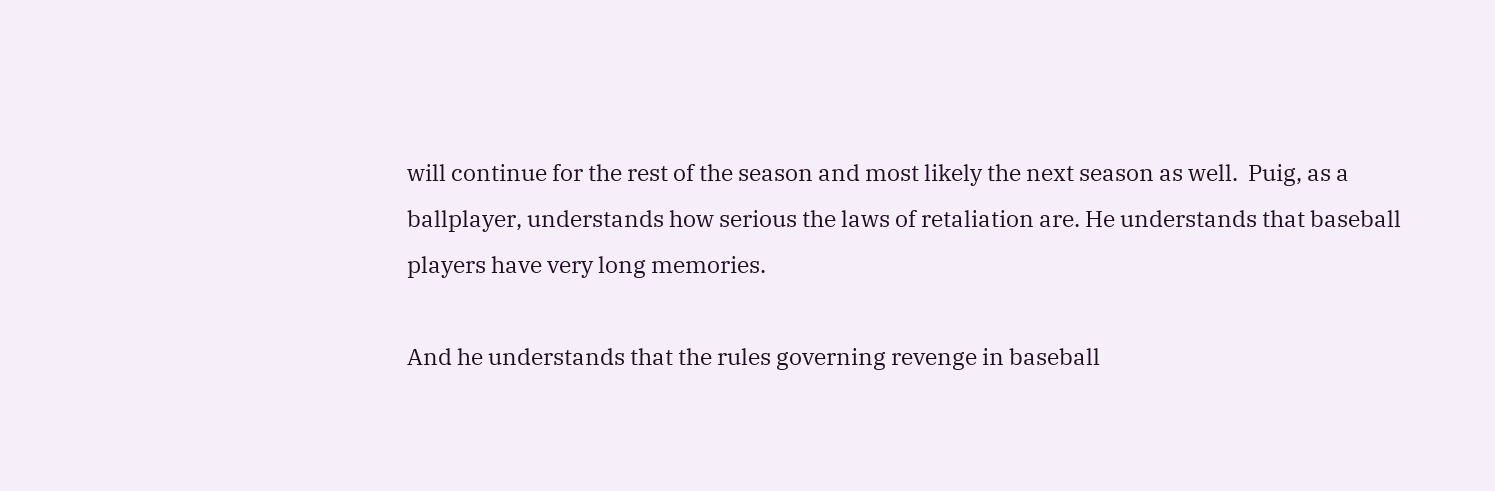will continue for the rest of the season and most likely the next season as well.  Puig, as a ballplayer, understands how serious the laws of retaliation are. He understands that baseball players have very long memories.

And he understands that the rules governing revenge in baseball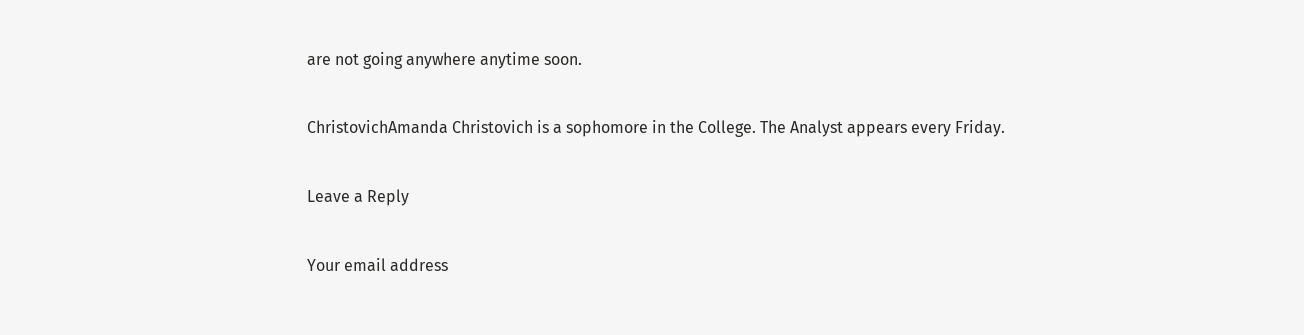are not going anywhere anytime soon.

ChristovichAmanda Christovich is a sophomore in the College. The Analyst appears every Friday.

Leave a Reply

Your email address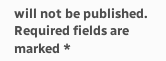will not be published. Required fields are marked *